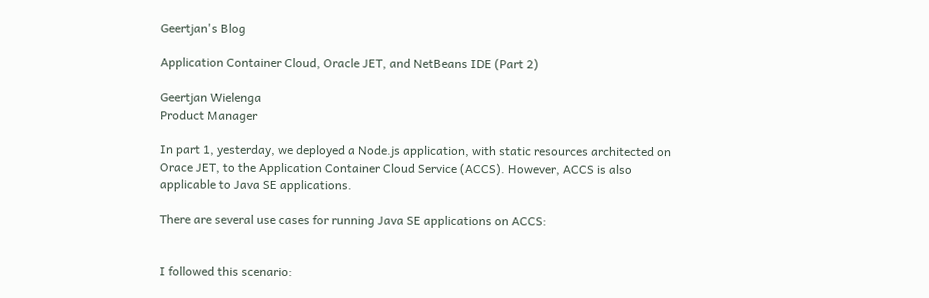Geertjan's Blog

Application Container Cloud, Oracle JET, and NetBeans IDE (Part 2)

Geertjan Wielenga
Product Manager

In part 1, yesterday, we deployed a Node.js application, with static resources architected on Orace JET, to the Application Container Cloud Service (ACCS). However, ACCS is also applicable to Java SE applications.

There are several use cases for running Java SE applications on ACCS:


I followed this scenario: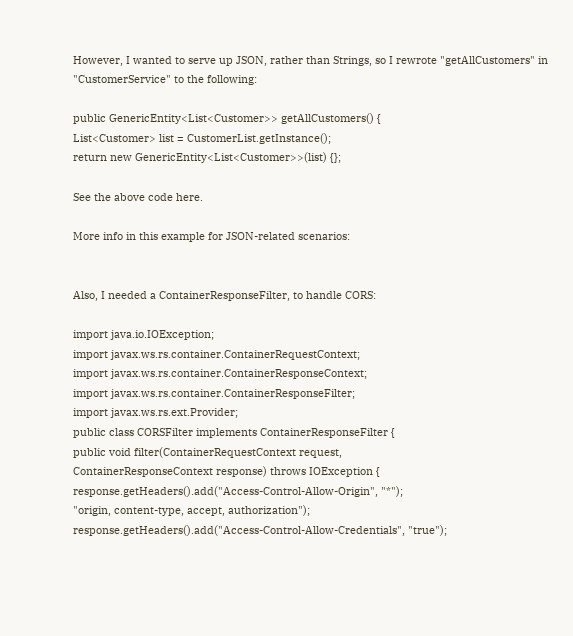However, I wanted to serve up JSON, rather than Strings, so I rewrote "getAllCustomers" in "CustomerService" to the following:

public GenericEntity<List<Customer>> getAllCustomers() {
List<Customer> list = CustomerList.getInstance();
return new GenericEntity<List<Customer>>(list) {};

See the above code here.

More info in this example for JSON-related scenarios:


Also, I needed a ContainerResponseFilter, to handle CORS:

import java.io.IOException;
import javax.ws.rs.container.ContainerRequestContext;
import javax.ws.rs.container.ContainerResponseContext;
import javax.ws.rs.container.ContainerResponseFilter;
import javax.ws.rs.ext.Provider;
public class CORSFilter implements ContainerResponseFilter {
public void filter(ContainerRequestContext request,
ContainerResponseContext response) throws IOException {
response.getHeaders().add("Access-Control-Allow-Origin", "*");
"origin, content-type, accept, authorization");
response.getHeaders().add("Access-Control-Allow-Credentials", "true");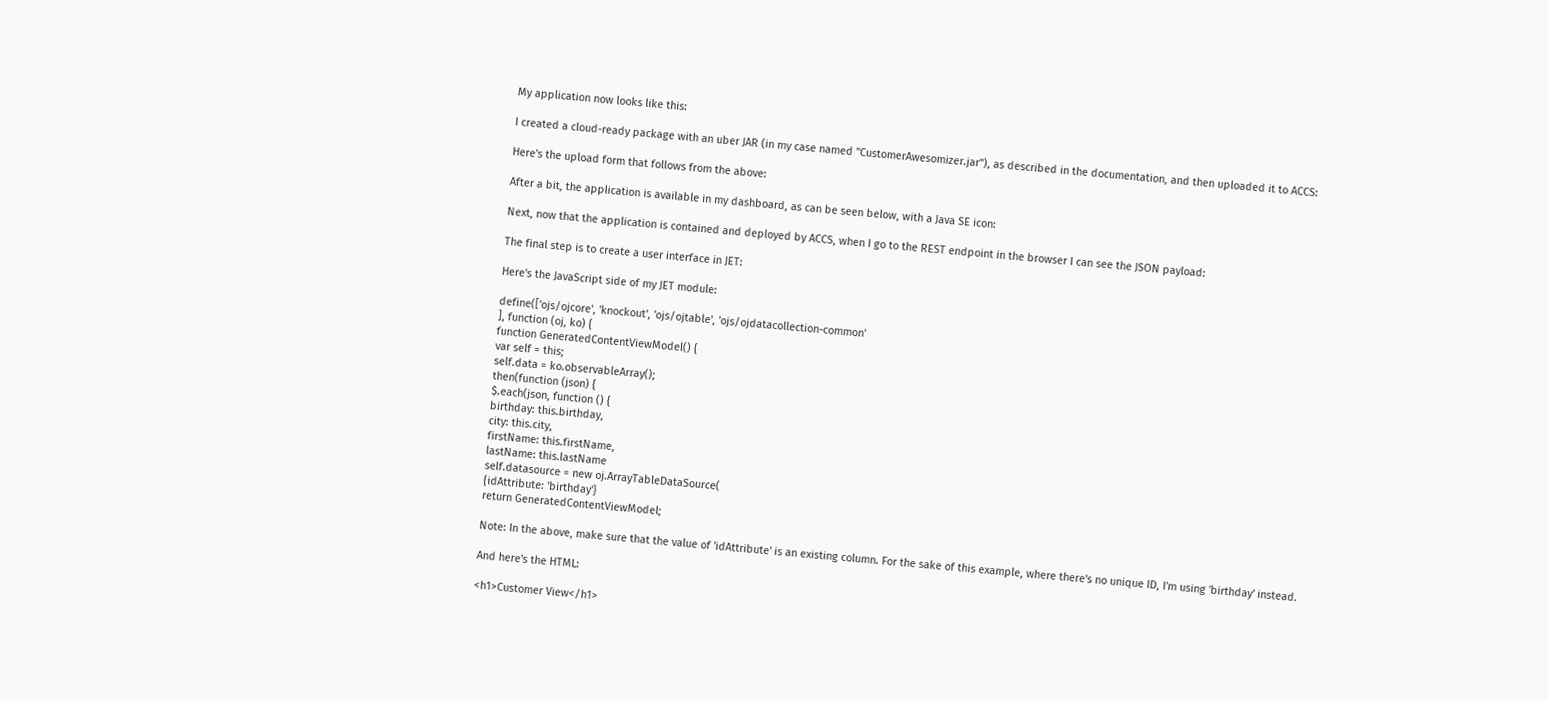My application now looks like this:

I created a cloud-ready package with an uber JAR (in my case named "CustomerAwesomizer.jar"), as described in the documentation, and then uploaded it to ACCS:

Here's the upload form that follows from the above:

After a bit, the application is available in my dashboard, as can be seen below, with a Java SE icon:

Next, now that the application is contained and deployed by ACCS, when I go to the REST endpoint in the browser I can see the JSON payload:

The final step is to create a user interface in JET:

Here's the JavaScript side of my JET module:

define(['ojs/ojcore', 'knockout', 'ojs/ojtable', 'ojs/ojdatacollection-common'
], function (oj, ko) {
function GeneratedContentViewModel() {
var self = this;
self.data = ko.observableArray();
then(function (json) {
$.each(json, function () {
birthday: this.birthday,
city: this.city,
firstName: this.firstName,
lastName: this.lastName
self.datasource = new oj.ArrayTableDataSource(
{idAttribute: 'birthday'}
return GeneratedContentViewModel;

Note: In the above, make sure that the value of 'idAttribute' is an existing column. For the sake of this example, where there's no unique ID, I'm using 'birthday' instead.

And here's the HTML:

<h1>Customer View</h1>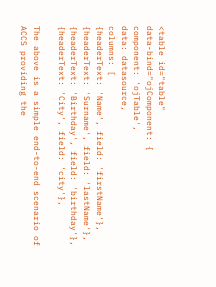<table id="table"
data-bind="ojComponent: {
component: 'ojTable',
data: datasource,
columns: [
{headerText: 'Name', field: 'firstName'},
{headerText: 'Surname', field: 'lastName'},
{headerText: 'Birthday', field: 'birthday'},
{headerText: 'City', field: 'city'},

The above is a simple end-to-end scenario of ACCS providing the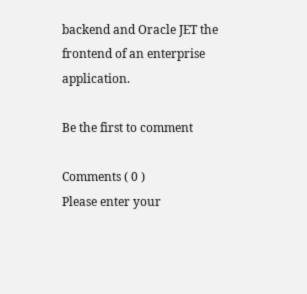backend and Oracle JET the frontend of an enterprise application.

Be the first to comment

Comments ( 0 )
Please enter your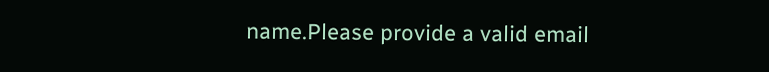name.Please provide a valid email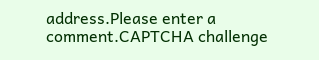address.Please enter a comment.CAPTCHA challenge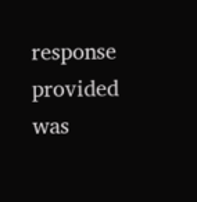response provided was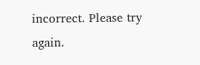incorrect. Please try again.